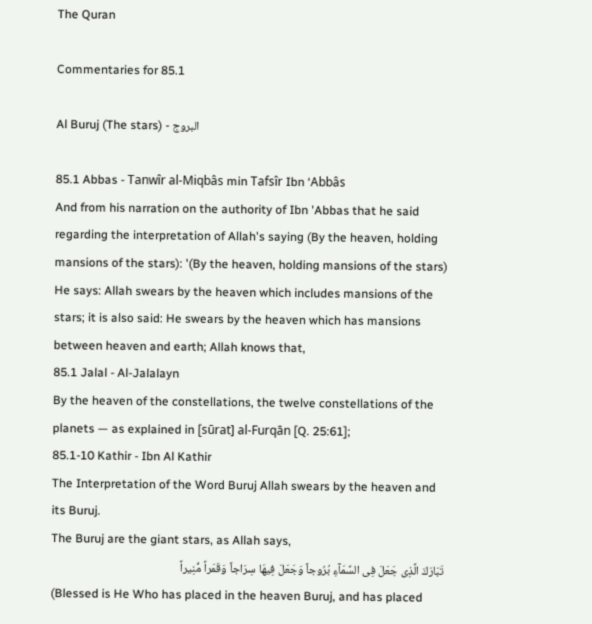The Quran

Commentaries for 85.1

Al Buruj (The stars) - البروج

85.1 Abbas - Tanwîr al-Miqbâs min Tafsîr Ibn ‘Abbâs
And from his narration on the authority of Ibn 'Abbas that he said regarding the interpretation of Allah's saying (By the heaven, holding mansions of the stars): '(By the heaven, holding mansions of the stars) He says: Allah swears by the heaven which includes mansions of the stars; it is also said: He swears by the heaven which has mansions between heaven and earth; Allah knows that,
85.1 Jalal - Al-Jalalayn
By the heaven of the constellations, the twelve constellations of the planets — as explained in [sūrat] al-Furqān [Q. 25:61];
85.1-10 Kathir - Ibn Al Kathir
The Interpretation of the Word Buruj Allah swears by the heaven and its Buruj.
The Buruj are the giant stars, as Allah says,
تَبَارَكَ الَّذِى جَعَلَ فِى السَّمَآءِ بُرُوجاً وَجَعَلَ فِيهَا سِرَاجاً وَقَمَراً مُّنِيراً
(Blessed is He Who has placed in the heaven Buruj, and has placed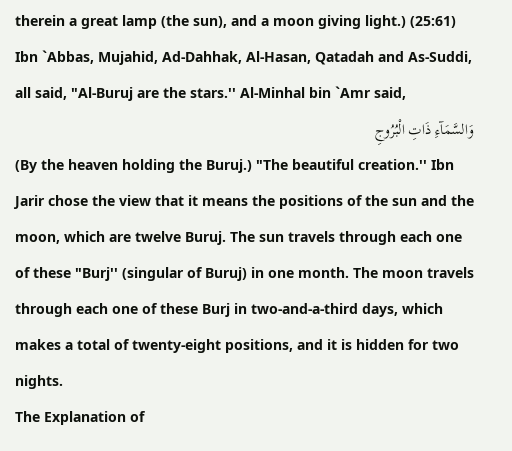therein a great lamp (the sun), and a moon giving light.) (25:61) Ibn `Abbas, Mujahid, Ad-Dahhak, Al-Hasan, Qatadah and As-Suddi, all said, "Al-Buruj are the stars.'' Al-Minhal bin `Amr said,
وَالسَّمَآءِ ذَاتِ الْبُرُوجِ
(By the heaven holding the Buruj.) "The beautiful creation.'' Ibn Jarir chose the view that it means the positions of the sun and the moon, which are twelve Buruj. The sun travels through each one of these "Burj'' (singular of Buruj) in one month. The moon travels through each one of these Burj in two-and-a-third days, which makes a total of twenty-eight positions, and it is hidden for two nights.
The Explanation of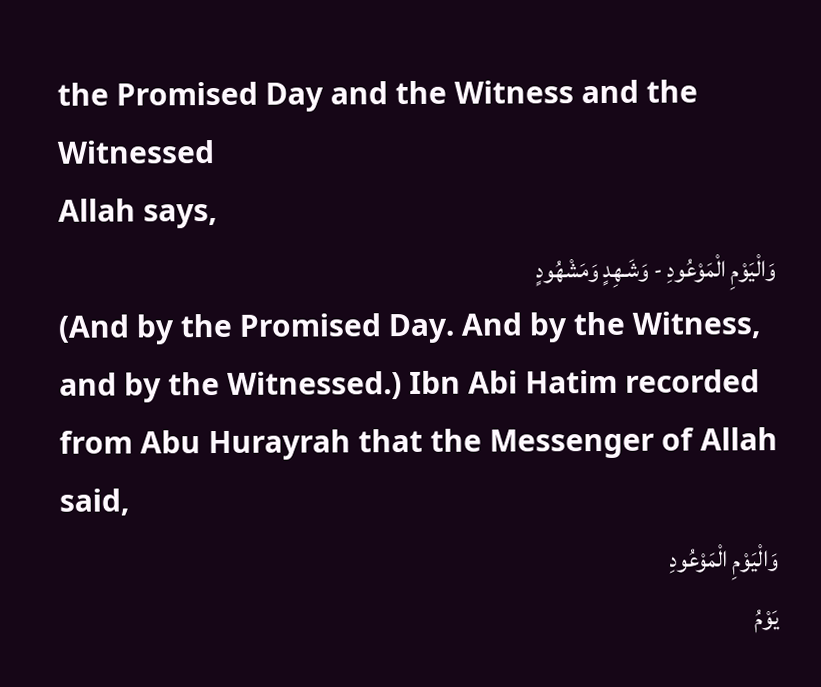the Promised Day and the Witness and the Witnessed
Allah says,
وَالْيَوْمِ الْمَوْعُودِ - وَشَـهِدٍ وَمَشْهُودٍ
(And by the Promised Day. And by the Witness, and by the Witnessed.) Ibn Abi Hatim recorded from Abu Hurayrah that the Messenger of Allah said,
وَالْيَوْمِ الْمَوْعُودِ
يَوْمُ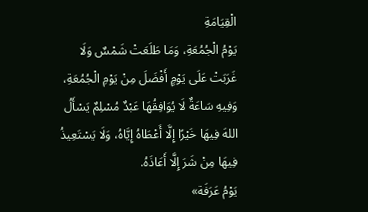الْقِيَامَةِ
يَوْمُ الْجُمُعَةِ، وَمَا طَلَعَتْ شَمْسٌ وَلَا غَرَبَتْ عَلَى يَوْمٍ أَفْضَلَ مِنْ يَوْمِ الْجُمُعَةِ، وَفِيهِ سَاعَةٌ لَا يُوَافِقُهَا عَبْدٌ مُسْلِمٌ يَسْأَلُ اللهَ فِيهَا خَيْرًا إِلَّا أَعْطَاهُ إِيَّاهُ، وَلَا يَسْتَعِيذُ فِيهَا مِنْ شَرَ إِلَّا أَعَاذَهُ.
يَوْمُ عَرَفَة»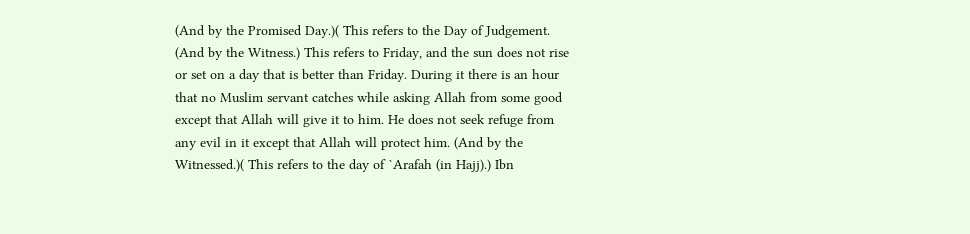(And by the Promised Day.)( This refers to the Day of Judgement. (And by the Witness.) This refers to Friday, and the sun does not rise or set on a day that is better than Friday. During it there is an hour that no Muslim servant catches while asking Allah from some good except that Allah will give it to him. He does not seek refuge from any evil in it except that Allah will protect him. (And by the Witnessed.)( This refers to the day of `Arafah (in Hajj).) Ibn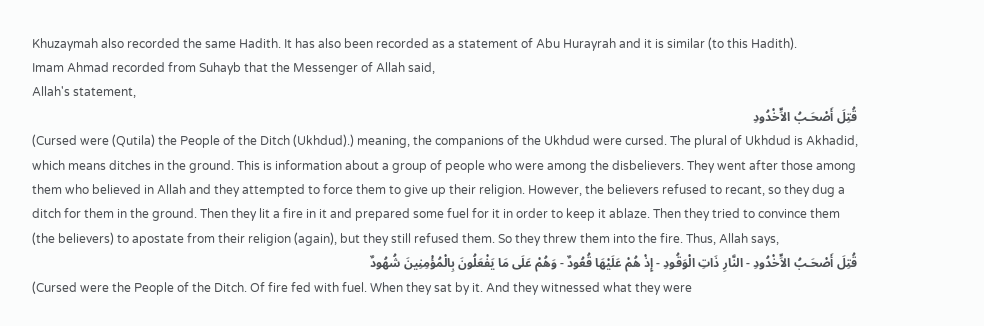Khuzaymah also recorded the same Hadith. It has also been recorded as a statement of Abu Hurayrah and it is similar (to this Hadith).
Imam Ahmad recorded from Suhayb that the Messenger of Allah said,
Allah's statement,
قُتِلَ أَصْحَـبُ الاٍّخْدُودِ
(Cursed were (Qutila) the People of the Ditch (Ukhdud).) meaning, the companions of the Ukhdud were cursed. The plural of Ukhdud is Akhadid, which means ditches in the ground. This is information about a group of people who were among the disbelievers. They went after those among them who believed in Allah and they attempted to force them to give up their religion. However, the believers refused to recant, so they dug a ditch for them in the ground. Then they lit a fire in it and prepared some fuel for it in order to keep it ablaze. Then they tried to convince them (the believers) to apostate from their religion (again), but they still refused them. So they threw them into the fire. Thus, Allah says,
قُتِلَ أَصْحَـبُ الاٍّخْدُودِ - النَّارِ ذَاتِ الْوَقُودِ - إِذْ هُمْ عَلَيْهَا قُعُودٌ - وَهُمْ عَلَى مَا يَفْعَلُونَ بِالْمُؤْمِنِينَ شُهُودٌ
(Cursed were the People of the Ditch. Of fire fed with fuel. When they sat by it. And they witnessed what they were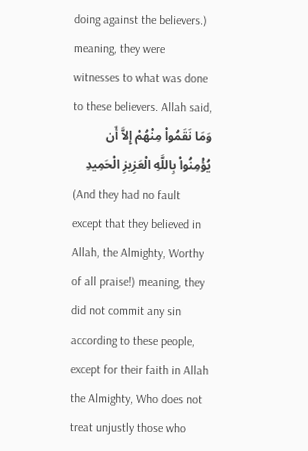doing against the believers.) meaning, they were witnesses to what was done to these believers. Allah said,
وَمَا نَقَمُواْ مِنْهُمْ إِلاَّ أَن يُؤْمِنُواْ بِاللَّهِ الْعَزِيزِ الْحَمِيدِ
(And they had no fault except that they believed in Allah, the Almighty, Worthy of all praise!) meaning, they did not commit any sin according to these people, except for their faith in Allah the Almighty, Who does not treat unjustly those who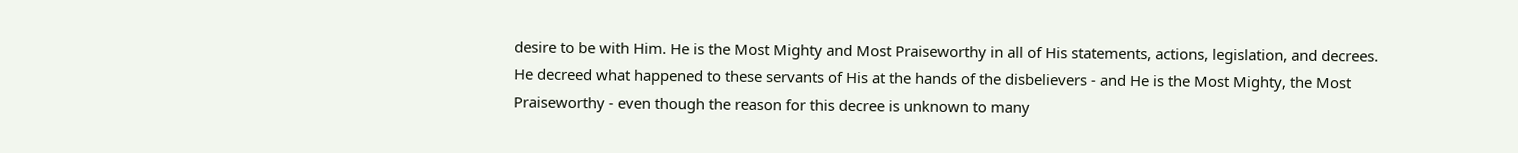desire to be with Him. He is the Most Mighty and Most Praiseworthy in all of His statements, actions, legislation, and decrees. He decreed what happened to these servants of His at the hands of the disbelievers - and He is the Most Mighty, the Most Praiseworthy - even though the reason for this decree is unknown to many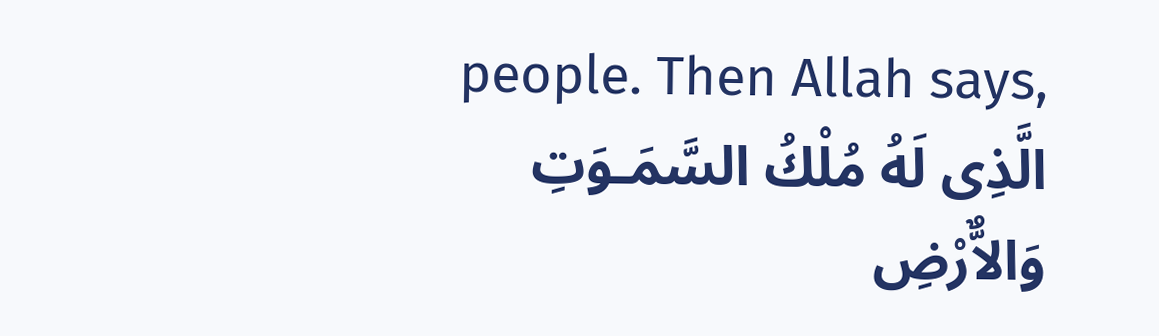people. Then Allah says,
الَّذِى لَهُ مُلْكُ السَّمَـوَتِ وَالاٌّرْضِ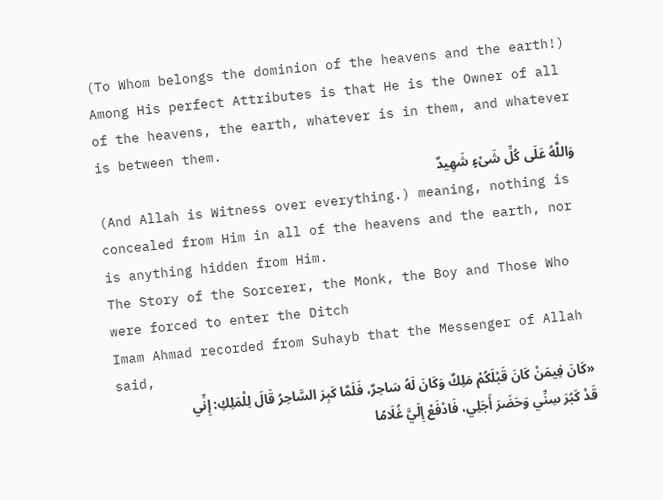(To Whom belongs the dominion of the heavens and the earth!) Among His perfect Attributes is that He is the Owner of all of the heavens, the earth, whatever is in them, and whatever is between them.
وَاللَّهُ عَلَى كُلِّ شَىْءٍ شَهِيدٌ
(And Allah is Witness over everything.) meaning, nothing is concealed from Him in all of the heavens and the earth, nor is anything hidden from Him.
The Story of the Sorcerer, the Monk, the Boy and Those Who were forced to enter the Ditch
Imam Ahmad recorded from Suhayb that the Messenger of Allah said,
«كَانَ فِيمَنْ كَانَ قَبْلَكُمْ مَلِكٌ وَكَانَ لَهُ سَاحِرٌ، فَلَمَّا كَبِرَ السَّاحِرُ قَالَ لِلْمَلِكِ: إِنِّي قَدْ كَبُرَ سِنِّي وَحَضَرَ أَجَلِي، فَادْفَعْ إِلَيَّ غُلَامًا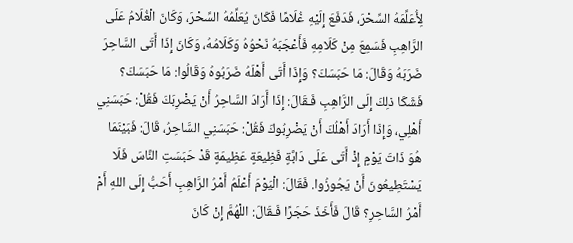لِأُعَلِّمَهُ السِّحْرَ، فَدَفَعَ إِلَيْهِ غُلَامًا فَكَانَ يُعَلِّمُهُ السِّحْرَ، وَكَانَ الْغُلَامُ عَلَى الرَّاهِبِ فَسَمِعَ مِنْ كَلَامِهِ فَأَعْجَبَهُ نَحْوُهُ وَكَلَامُهُ، وَكَانَ إِذَا أَتَى السَّاحِرَ ضَرَبَهُ وَقَالَ: مَا حَبَسَكَ؟ وَإِذَا أَتَى أَهْلَهُ ضَرَبُوهُ وَقَالُوا: مَا حَبَسَكَ؟ فَشَكَا ذلِكَ إِلَى الرَّاهِبِ فَـقَالَ: إِذَا أَرَادَ السَّاحِرُ أَنْ يَضْرِبَكَ فَقُلْ: حَبَسَنِي أَهْلِي، وَإِذَا أَرَادَ أَهْلُكَ أَنْ يَضْرِبُوكَ فَقُلْ: حَبَسَنِي السَّاحِرُ، قَالَ: فَبَيْنَمَا هُوَ ذَاتَ يَوْمٍ إِذْ أَتَى عَلَى دَابَّةٍ فَظِيعَةٍ عَظِيمَةٍ قَدْ حَبَسَتِ النَّاسَ فَلَا يَسْتَطِيعُونَ أَنْ يَجُوزُوا. فَقَالَ: الْيَوْمَ أَعْلَمُ أَمْرُ الرَّاهِبِ أَحَبُّ إِلَى اللهِ أَمْ أَمْرُ السَّاحِرِ؟ قَالَ فَأَخَذَ حَجَرًا فَـقَالَ: اللْهُمَّ إِنْ كَانَ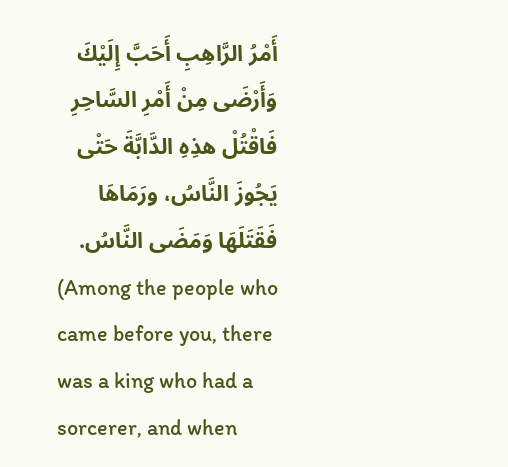أَمْرُ الرَّاهِبِ أَحَبَّ إِلَيْكَ وَأَرْضَى مِنْ أَمْرِ السَّاحِرِ فَاقْتُلْ هذِهِ الدَّابَّةَ حَتْى يَجُوزَ النَّاسُ، ورَمَاهَا فَقَتَلَهَا وَمَضَى النَّاسُ.
(Among the people who came before you, there was a king who had a sorcerer, and when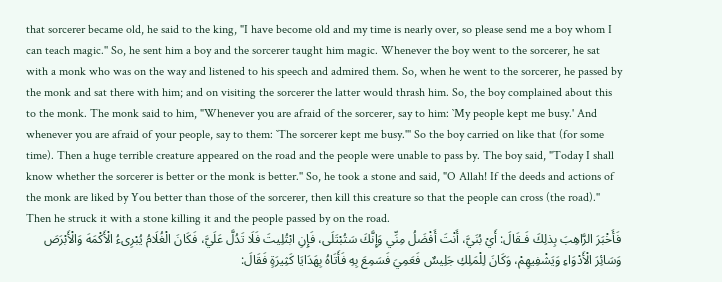that sorcerer became old, he said to the king, "I have become old and my time is nearly over, so please send me a boy whom I can teach magic.'' So, he sent him a boy and the sorcerer taught him magic. Whenever the boy went to the sorcerer, he sat with a monk who was on the way and listened to his speech and admired them. So, when he went to the sorcerer, he passed by the monk and sat there with him; and on visiting the sorcerer the latter would thrash him. So, the boy complained about this to the monk. The monk said to him, "Whenever you are afraid of the sorcerer, say to him: `My people kept me busy.' And whenever you are afraid of your people, say to them: `The sorcerer kept me busy.''' So the boy carried on like that (for some time). Then a huge terrible creature appeared on the road and the people were unable to pass by. The boy said, "Today I shall know whether the sorcerer is better or the monk is better.'' So, he took a stone and said, "O Allah! If the deeds and actions of the monk are liked by You better than those of the sorcerer, then kill this creature so that the people can cross (the road).'' Then he struck it with a stone killing it and the people passed by on the road.
فَأَخْبَرَ الرَّاهِبَ بِذلِكَ فَـقَالَ: أَيْ بُنَيَّ، أَنْتَ أَفْضَلُ مِنِّي وَإِنَّكَ سَتُبْتَلَى، فَإِنِ ابْتُلِيتَ فَلَا تَدُلَّ عَلَيَّ، فَكَانَ الْغُلَامُ يُبْرِىءُ الْأَكْمَهَ وَالْأَبْرَصَ وَسَائِرَ الْأَدْوَاءِ وَيَشْفِيهِمْ، وَكَانَ لِلْمَلِكِ جَلِيسٌ فَعَمِيَ فَسَمِعَ بِهِ فَأَتَاهُ بِهَدَايَا كَثِيرَةٍ فَقَالَ: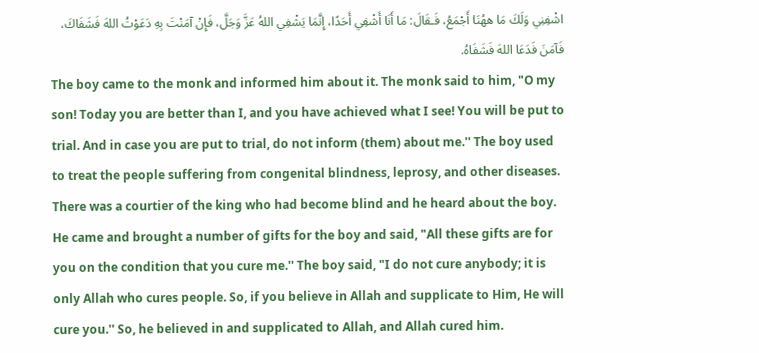اشْفِنِي وَلَكَ مَا ههُنَا أَجْمَعُ، فَـقَالَ: مَا أَنَا أَشْفِي أَحَدًا، إِنَّمَا يَشْفِي اللهُ عَزَّ وَجَلَّ، فَإِنْ آمَنْتَ بِهِ دَعَوْتُ اللهَ فَشَفَاكَ، فَآمَنَ فَدَعَا اللهَ فَشَفَاهُ.
The boy came to the monk and informed him about it. The monk said to him, "O my son! Today you are better than I, and you have achieved what I see! You will be put to trial. And in case you are put to trial, do not inform (them) about me.'' The boy used to treat the people suffering from congenital blindness, leprosy, and other diseases. There was a courtier of the king who had become blind and he heard about the boy. He came and brought a number of gifts for the boy and said, "All these gifts are for you on the condition that you cure me.'' The boy said, "I do not cure anybody; it is only Allah who cures people. So, if you believe in Allah and supplicate to Him, He will cure you.'' So, he believed in and supplicated to Allah, and Allah cured him.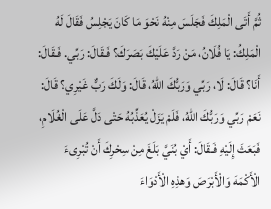ثُمَّ أَتَى الْمَلِكَ فَجَلَسَ مِنْهُ نَحْوَ مَا كَانَ يَجْلِسُ فَقَالَ لَهُ الْمَلِكُ: يَا فُلَانُ، مَنْ رَدَّ عَلَيْكَ بَصَرَكَ؟ فَـقَالَ: رَبِّي. فَـقَالَ: أَنَا؟ قَالَ: لَا، رَبِّي وَرَبُّكَ اللهُ، قَالَ: وَلَكَ رَبٌّ غَيْرِي؟ قَالَ: نَعَمْ رَبِّي وَرَبُّكَ اللهُ، فَلَمْ يَزَلْ يُعَذِّبُهُ حَتْى دَلَّ عَلَى الْغُلَامِ، فَبَعَثَ إِلَيْهِ فَـقَالَ: أَيْ بُنَيَّ بَلَغَ مِنْ سِحْرِكَ أَنْ تُبْرِىءَ الْأَكْمَهَ وَالْأَبْرَصَ وَهذِهِ الْأَدْوَاءَ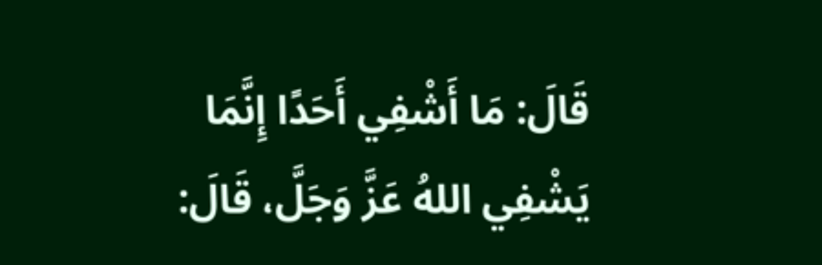قَالَ: مَا أَشْفِي أَحَدًا إِنَّمَا يَشْفِي اللهُ عَزَّ وَجَلَّ، قَالَ: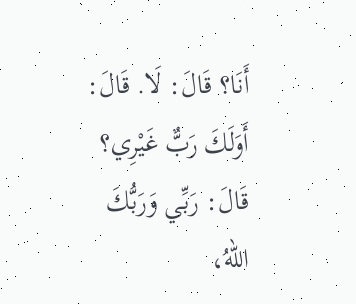أَنَا؟ قَالَ: لَا. قَالَ: أَوَلَكَ رَبٌّ غَيْرِي؟ قَالَ: رَبِّي وَرَبُّكَ اللهُ،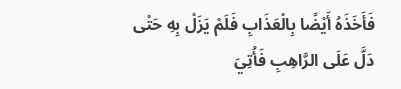فَأَخَذَهُ أَيْضًا بِالْعَذَابِ فَلَمْ يَزَلْ بِهِ حَتْى دَلَّ عَلَى الرَّاهِبِ فَأُتِيَ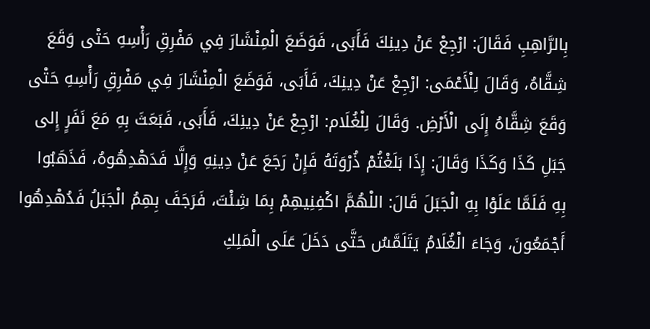بِالرَّاهِبِ فَقَالَ: ارْجِعْ عَنْ دِينِكَ فَأَبَى، فَوَضَعَ الْمِنْشَارَ فِي مَفْرِقِ رَأْسِهِ حَتْى وَقَعَ شِقَّاهُ، وَقَالَ لِلْأَعْمَى: ارْجِعْ عَنْ دِينِكَ، فَأَبَى، فَوَضَعَ الْمِنْشَارَ فِي مَفْرِقِ رَأْسِهِ حَتْى وَقَعَ شِقَّاهُ إِلَى الْأَرْضِ. وَقَالَ لِلْغُلَام: ارْجِعْ عَنْ دِينِكَ، فَأَبَى، فَبَعَثَ بِهِ مَعَ نَفَرٍ إِلى جَبَلِ كَذَا وَكَذَا وَقَالَ: إِذَا بَلَغْتُمْ ذُرْوَتَهُ فَإِنْ رَجَعَ عَنْ دِينِهِ وَإِلَّا فَدَهْدِهُوهُ، فَذَهَبُوا بِهِ فَلَمَّا عَلَوْا بِهِ الْجَبَلَ قَالَ: اللْهُمَّ اكْفِنِيهِمْ بِمَا شِئْتَ، فَرَجَفَ بِهِمُ الْجَبَلُ فَدُهْدِهُوا أَجْمَعُونَ، وَجَاءَ الْغُلَامُ يَتَلَمَّسُ حَتَّى دَخَلَ عَلَى الْمَلِكِ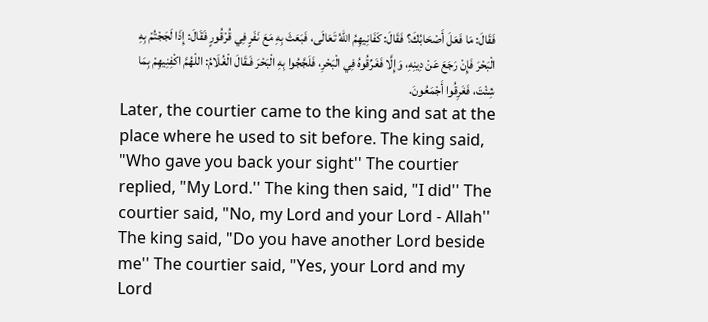فَقَالَ: مَا فَعَلَ أَصْحَابُكَ؟ فَقَالَ: كَفَانِيهِمُ اللهُ تَعَالَى، فَبَعَثَ بِهِ مَعَ نَفَرٍ فِي قُرْقُورٍ فَقَالَ: إِذَا لَجَجْتُمْ بِهِ الْبَحْرَ فَإِنْ رَجَعَ عَنْ دِينِهِ، وَإِلَّا فَغَرِّقُوهُ فِي الْبَحْرِ، فَلَجَّجُوا بِهِ الْبَحْرَ فَـقَالَ الْغُلَامُ: اللْهُمَّ اكْفِنِيهِمْ بِمَا شِئْتَ، فَغَرِقُوا أَجْمَعُونَ.
Later, the courtier came to the king and sat at the place where he used to sit before. The king said, "Who gave you back your sight'' The courtier replied, "My Lord.'' The king then said, "I did'' The courtier said, "No, my Lord and your Lord - Allah'' The king said, "Do you have another Lord beside me'' The courtier said, "Yes, your Lord and my Lord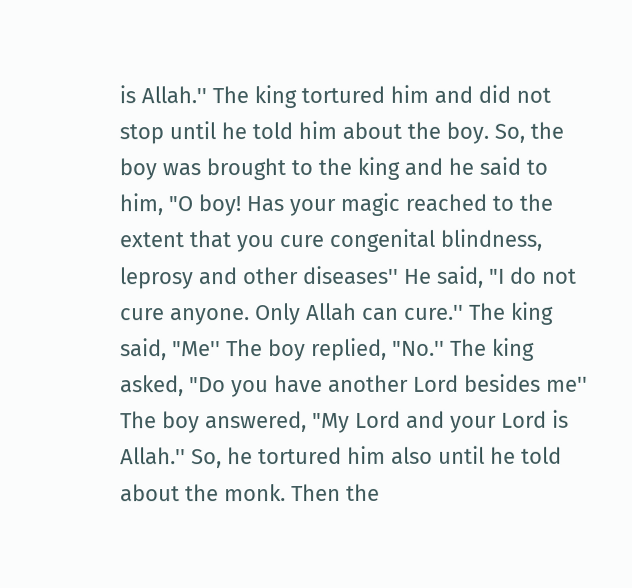is Allah.'' The king tortured him and did not stop until he told him about the boy. So, the boy was brought to the king and he said to him, "O boy! Has your magic reached to the extent that you cure congenital blindness, leprosy and other diseases'' He said, "I do not cure anyone. Only Allah can cure.'' The king said, "Me'' The boy replied, "No.'' The king asked, "Do you have another Lord besides me'' The boy answered, "My Lord and your Lord is Allah.'' So, he tortured him also until he told about the monk. Then the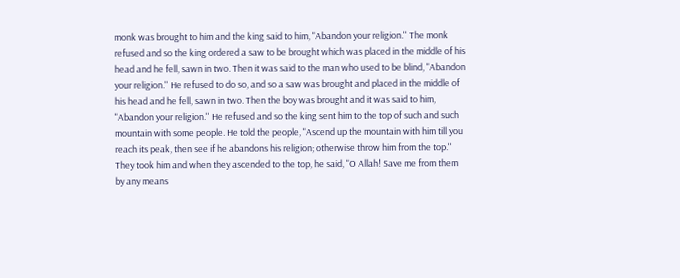monk was brought to him and the king said to him, "Abandon your religion.'' The monk refused and so the king ordered a saw to be brought which was placed in the middle of his head and he fell, sawn in two. Then it was said to the man who used to be blind, "Abandon your religion.'' He refused to do so, and so a saw was brought and placed in the middle of his head and he fell, sawn in two. Then the boy was brought and it was said to him, "Abandon your religion.'' He refused and so the king sent him to the top of such and such mountain with some people. He told the people, "Ascend up the mountain with him till you reach its peak, then see if he abandons his religion; otherwise throw him from the top.'' They took him and when they ascended to the top, he said, "O Allah! Save me from them by any means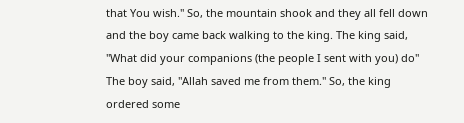that You wish.'' So, the mountain shook and they all fell down and the boy came back walking to the king. The king said, "What did your companions (the people I sent with you) do'' The boy said, "Allah saved me from them.'' So, the king ordered some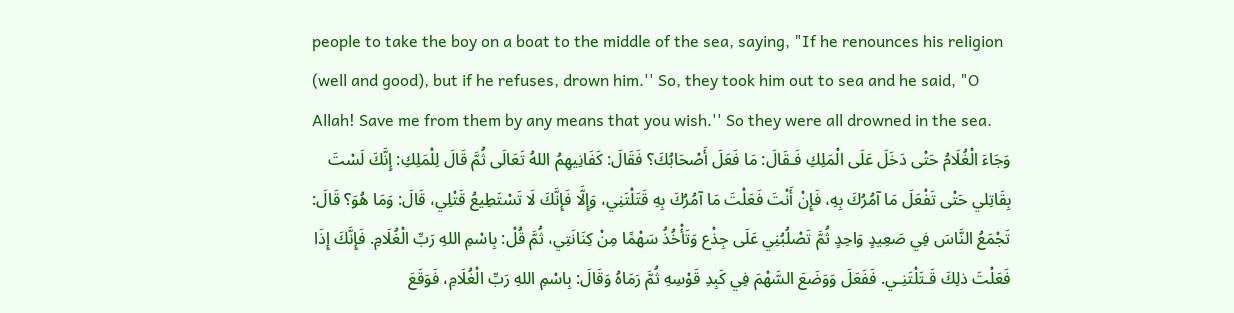people to take the boy on a boat to the middle of the sea, saying, "If he renounces his religion (well and good), but if he refuses, drown him.'' So, they took him out to sea and he said, "O Allah! Save me from them by any means that you wish.'' So they were all drowned in the sea.
وَجَاءَ الْغُلَامُ حَتْى دَخَلَ عَلَى الْمَلِكِ فَـقَالَ: مَا فَعَلَ أَصْحَابُكَ؟ فَقَالَ: كَفَانِيهِمُ اللهُ تَعَالَى ثُمَّ قَالَ لِلْمَلِكِ: إِنَّكَ لَسْتَ بِقَاتِلي حَتْى تَفْعَلَ مَا آمُرُكَ بِهِ، فَإِنْ أَنْتَ فَعَلْتَ مَا آمُرُكَ بِهِ قَتَلْتَنِي، وَإِلَّا فَإِنَّكَ لَا تَسْتَطِيعُ قَتْلِي، قَالَ: وَمَا هُوَ؟ قَالَ: تَجْمَعُ النَّاسَ فِي صَعِيدٍ وَاحِدٍ ثُمَّ تَصْلُبُنِي عَلَى جِذْع وَتَأْخُذُ سَهْمًا مِنْ كِنَانَتِي، ثُمَّ قُلْ: بِاسْمِ اللهِ رَبِّ الْغُلَامِ. فَإِنَّكَ إِذَا فَعَلْتَ ذلِكَ قَـتَلْتَنِـي. فَفَعَلَ وَوَضَعَ السَّهْمَ فِي كَبِدِ قَوْسِهِ ثُمَّ رَمَاهُ وَقَالَ: بِاسْمِ اللهِ رَبِّ الْغُلَامِ، فَوَقَعَ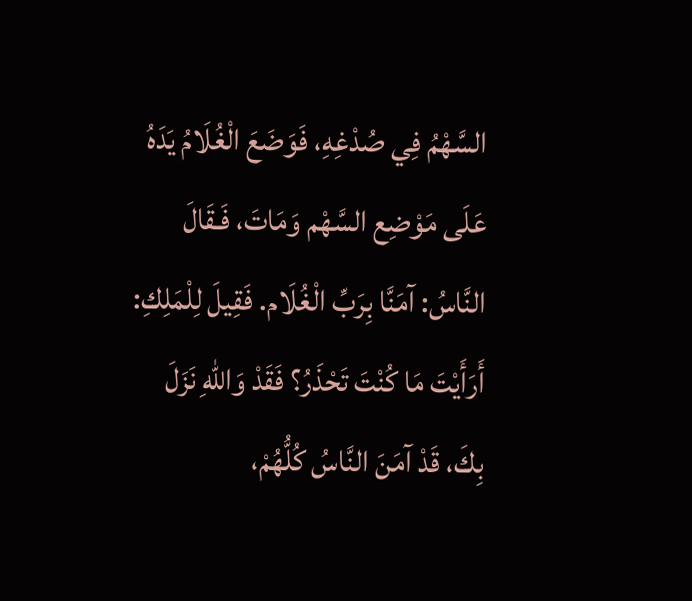السَّهْمُ فِي صُدْغِهِ، فَوَضَعَ الْغُلَامُ يَدَهُ عَلَى مَوْضِع السَّهْم وَمَاتَ، فَـقَالَ النَّاسُ: آمَنَّا بِرَبِّ الْغُلَام. فَقِيلَ لِلْمَلِكِ: أَرَأَيْتَ مَا كُنْتَ تَحْذَرُ؟ فَقَدْ وَاللهِ نَزَلَ بِكَ، قَدْ آمَنَ النَّاسُ كُلُّهُمْ،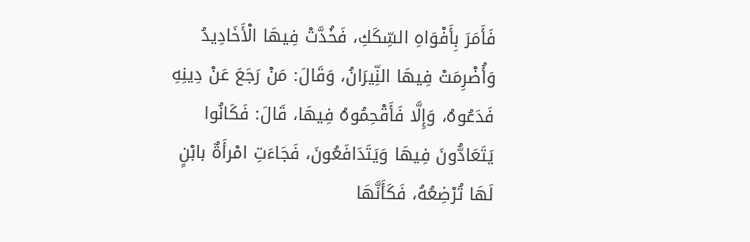فَأَمَرَ بِأَفْوَاهِ السِّكَكِ، فَخُدَّتْ فِيهَا الْأَخَادِيدُ وَأُضْرِمَتْ فِيهَا النِّيرَانُ، وَقَالَ: مَنْ رَجَعَ عَنْ دِينِهِ فَدَعُوهُ، وَإِلَّا فَأَقْحِمُوهُ فِيهَا، قَالَ: فَكَانُوا يَتَعَادُّونَ فِيهَا وَيَتَدَافَعُونَ، فَجَاءَتِ امْرأَةٌ بابْنٍ لَهَا تُرْضِعُهُ، فَكَأَنَّهَا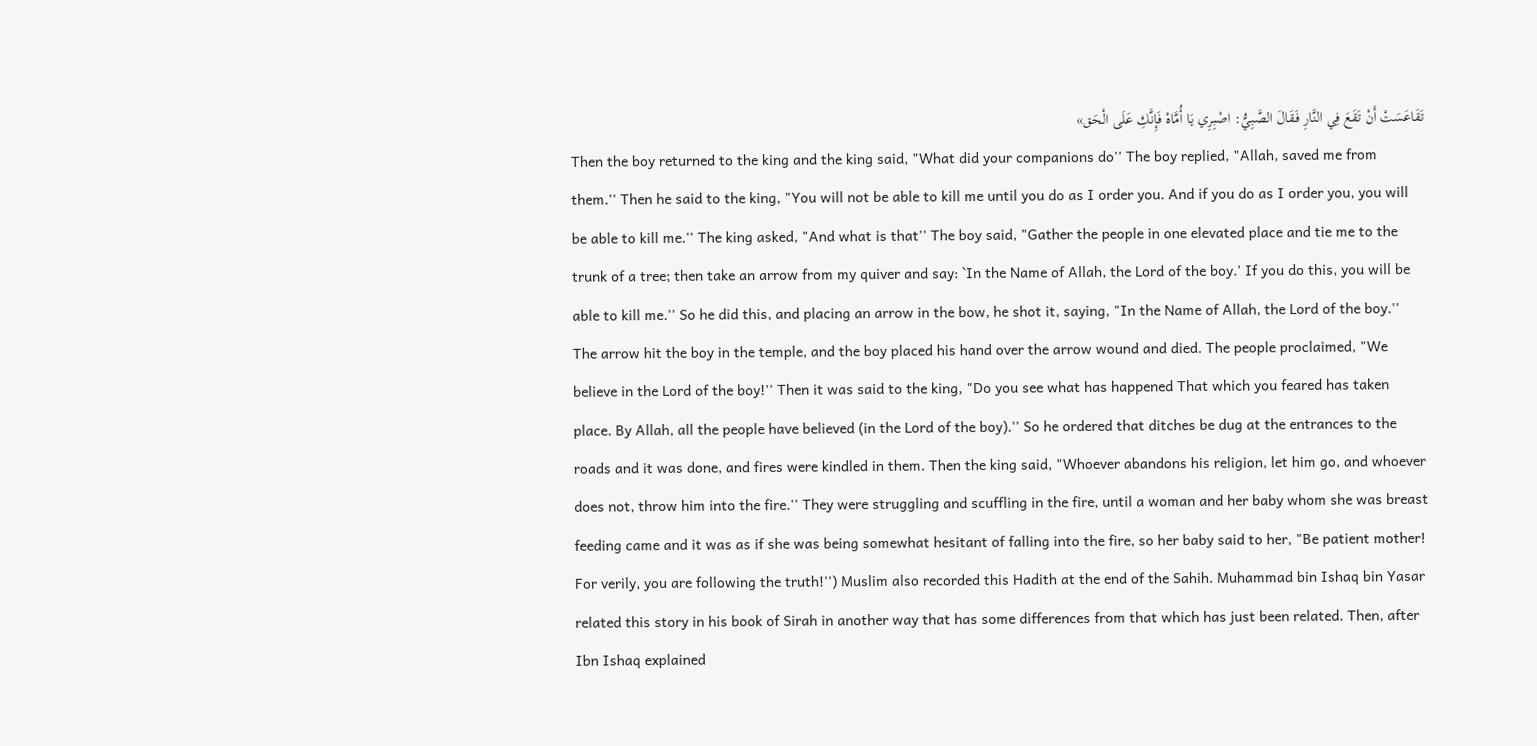تَقَاعَسَتْ أَنْ تَقَعَ فِي النَّارِ فَـقَالَ الصَّبِيُّ: اصْبِرِي يَا أُمَّاهْ فَإِنَّكِ عَلَى الْحَق»
Then the boy returned to the king and the king said, "What did your companions do'' The boy replied, "Allah, saved me from them.'' Then he said to the king, "You will not be able to kill me until you do as I order you. And if you do as I order you, you will be able to kill me.'' The king asked, "And what is that'' The boy said, "Gather the people in one elevated place and tie me to the trunk of a tree; then take an arrow from my quiver and say: `In the Name of Allah, the Lord of the boy.' If you do this, you will be able to kill me.'' So he did this, and placing an arrow in the bow, he shot it, saying, "In the Name of Allah, the Lord of the boy.'' The arrow hit the boy in the temple, and the boy placed his hand over the arrow wound and died. The people proclaimed, "We believe in the Lord of the boy!'' Then it was said to the king, "Do you see what has happened That which you feared has taken place. By Allah, all the people have believed (in the Lord of the boy).'' So he ordered that ditches be dug at the entrances to the roads and it was done, and fires were kindled in them. Then the king said, "Whoever abandons his religion, let him go, and whoever does not, throw him into the fire.'' They were struggling and scuffling in the fire, until a woman and her baby whom she was breast feeding came and it was as if she was being somewhat hesitant of falling into the fire, so her baby said to her, "Be patient mother! For verily, you are following the truth!'') Muslim also recorded this Hadith at the end of the Sahih. Muhammad bin Ishaq bin Yasar related this story in his book of Sirah in another way that has some differences from that which has just been related. Then, after Ibn Ishaq explained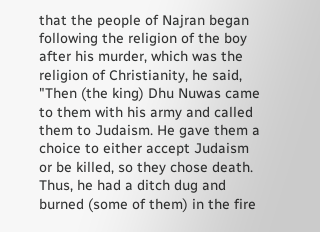that the people of Najran began following the religion of the boy after his murder, which was the religion of Christianity, he said, "Then (the king) Dhu Nuwas came to them with his army and called them to Judaism. He gave them a choice to either accept Judaism or be killed, so they chose death. Thus, he had a ditch dug and burned (some of them) in the fire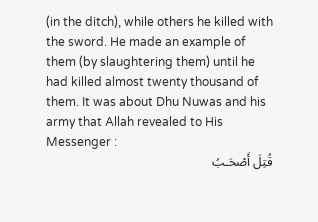(in the ditch), while others he killed with the sword. He made an example of them (by slaughtering them) until he had killed almost twenty thousand of them. It was about Dhu Nuwas and his army that Allah revealed to His Messenger :
قُتِلَ أَصْحَـبُ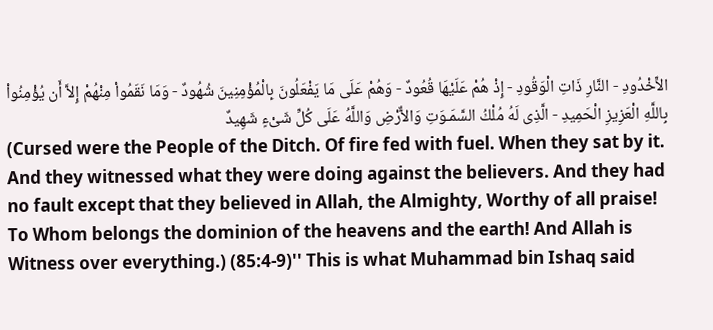الاٍّخْدُودِ - النَّارِ ذَاتِ الْوَقُودِ - إِذْ هُمْ عَلَيْهَا قُعُودٌ - وَهُمْ عَلَى مَا يَفْعَلُونَ بِالْمُؤْمِنِينَ شُهُودٌ - وَمَا نَقَمُواْ مِنْهُمْ إِلاَّ أَن يُؤْمِنُواْ بِاللَّهِ الْعَزِيزِ الْحَمِيدِ - الَّذِى لَهُ مُلْكُ السَّمَـوَتِ وَالاٌّرْضِ وَاللَّهُ عَلَى كُلِّ شَىْءٍ شَهِيدٌ
(Cursed were the People of the Ditch. Of fire fed with fuel. When they sat by it. And they witnessed what they were doing against the believers. And they had no fault except that they believed in Allah, the Almighty, Worthy of all praise! To Whom belongs the dominion of the heavens and the earth! And Allah is Witness over everything.) (85:4-9)'' This is what Muhammad bin Ishaq said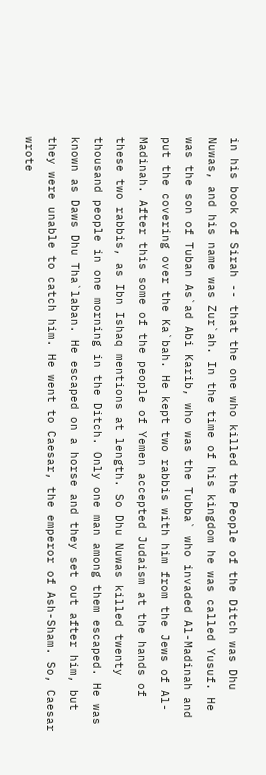in his book of Sirah -- that the one who killed the People of the Ditch was Dhu Nuwas, and his name was Zur`ah. In the time of his kingdom he was called Yusuf. He was the son of Tuban As`ad Abi Karib, who was the Tubba` who invaded Al-Madinah and put the covering over the Ka`bah. He kept two rabbis with him from the Jews of Al-Madinah. After this some of the people of Yemen accepted Judaism at the hands of these two rabbis, as Ibn Ishaq mentions at length. So Dhu Nuwas killed twenty thousand people in one morning in the Ditch. Only one man among them escaped. He was known as Daws Dhu Tha`laban. He escaped on a horse and they set out after him, but they were unable to catch him. He went to Caesar, the emperor of Ash-Sham. So, Caesar wrote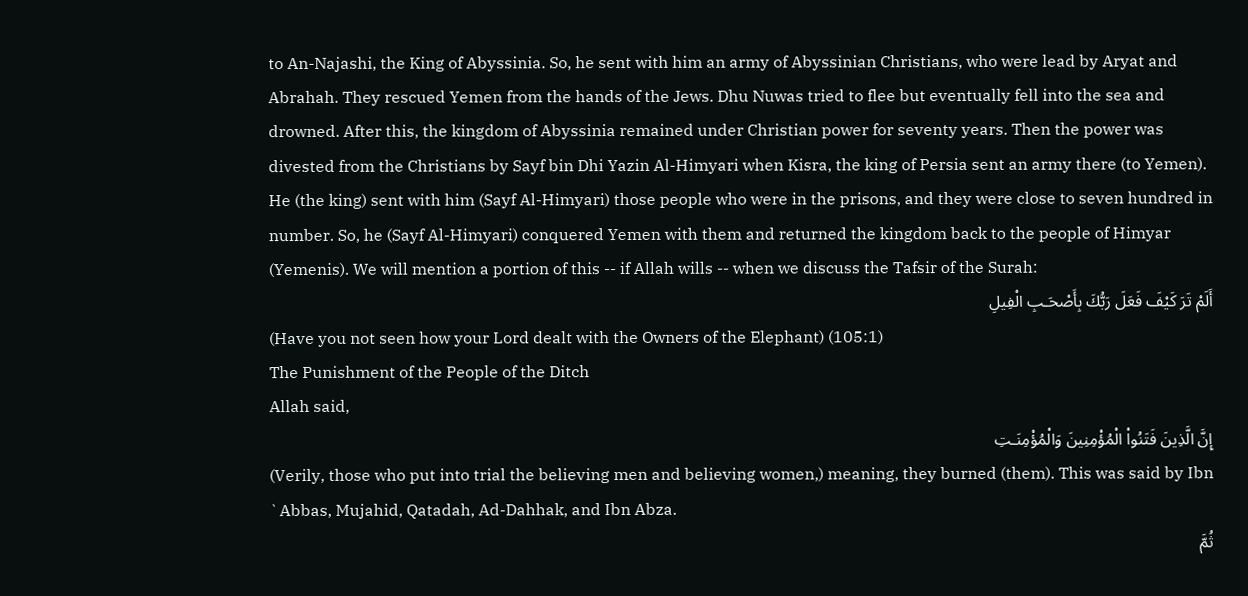to An-Najashi, the King of Abyssinia. So, he sent with him an army of Abyssinian Christians, who were lead by Aryat and Abrahah. They rescued Yemen from the hands of the Jews. Dhu Nuwas tried to flee but eventually fell into the sea and drowned. After this, the kingdom of Abyssinia remained under Christian power for seventy years. Then the power was divested from the Christians by Sayf bin Dhi Yazin Al-Himyari when Kisra, the king of Persia sent an army there (to Yemen). He (the king) sent with him (Sayf Al-Himyari) those people who were in the prisons, and they were close to seven hundred in number. So, he (Sayf Al-Himyari) conquered Yemen with them and returned the kingdom back to the people of Himyar (Yemenis). We will mention a portion of this -- if Allah wills -- when we discuss the Tafsir of the Surah:
أَلَمْ تَرَ كَيْفَ فَعَلَ رَبُّكَ بِأَصْحَـبِ الْفِيلِ
(Have you not seen how your Lord dealt with the Owners of the Elephant) (105:1)
The Punishment of the People of the Ditch
Allah said,
إِنَّ الَّذِينَ فَتَنُواْ الْمُؤْمِنِينَ وَالْمُؤْمِنَـتِ
(Verily, those who put into trial the believing men and believing women,) meaning, they burned (them). This was said by Ibn `Abbas, Mujahid, Qatadah, Ad-Dahhak, and Ibn Abza.
ثُمَّ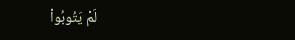لَمْ يَتُوبُواْ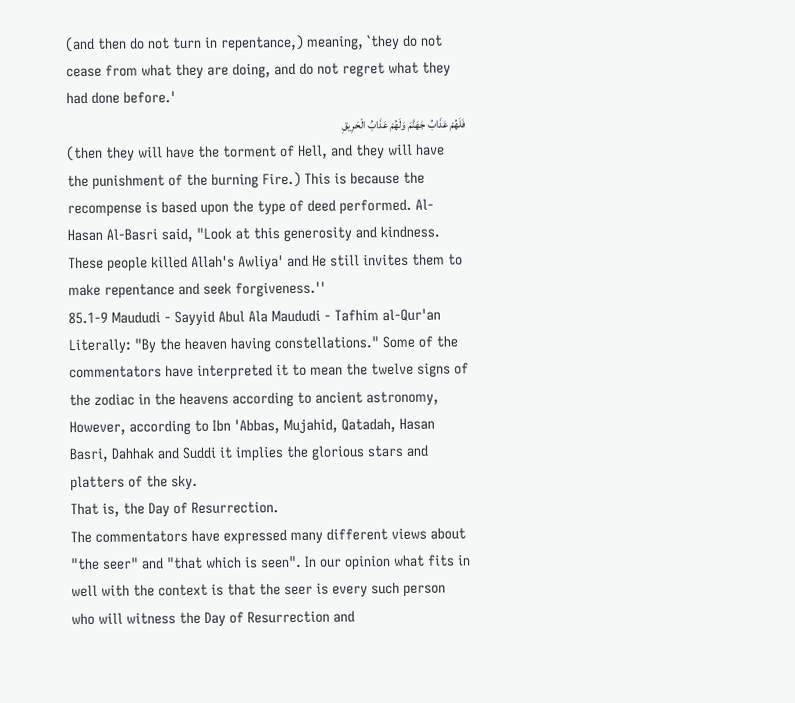(and then do not turn in repentance,) meaning, `they do not cease from what they are doing, and do not regret what they had done before.'
فَلَهُمْ عَذَابُ جَهَنَّمَ وَلَهُمْ عَذَابُ الْحَرِيقِ
(then they will have the torment of Hell, and they will have the punishment of the burning Fire.) This is because the recompense is based upon the type of deed performed. Al-Hasan Al-Basri said, "Look at this generosity and kindness. These people killed Allah's Awliya' and He still invites them to make repentance and seek forgiveness.''
85.1-9 Maududi - Sayyid Abul Ala Maududi - Tafhim al-Qur'an
Literally: "By the heaven having constellations." Some of the commentators have interpreted it to mean the twelve signs of the zodiac in the heavens according to ancient astronomy, However, according to Ibn 'Abbas, Mujahid, Qatadah, Hasan Basri, Dahhak and Suddi it implies the glorious stars and platters of the sky.
That is, the Day of Resurrection.
The commentators have expressed many different views about "the seer" and "that which is seen". In our opinion what fits in well with the context is that the seer is every such person who will witness the Day of Resurrection and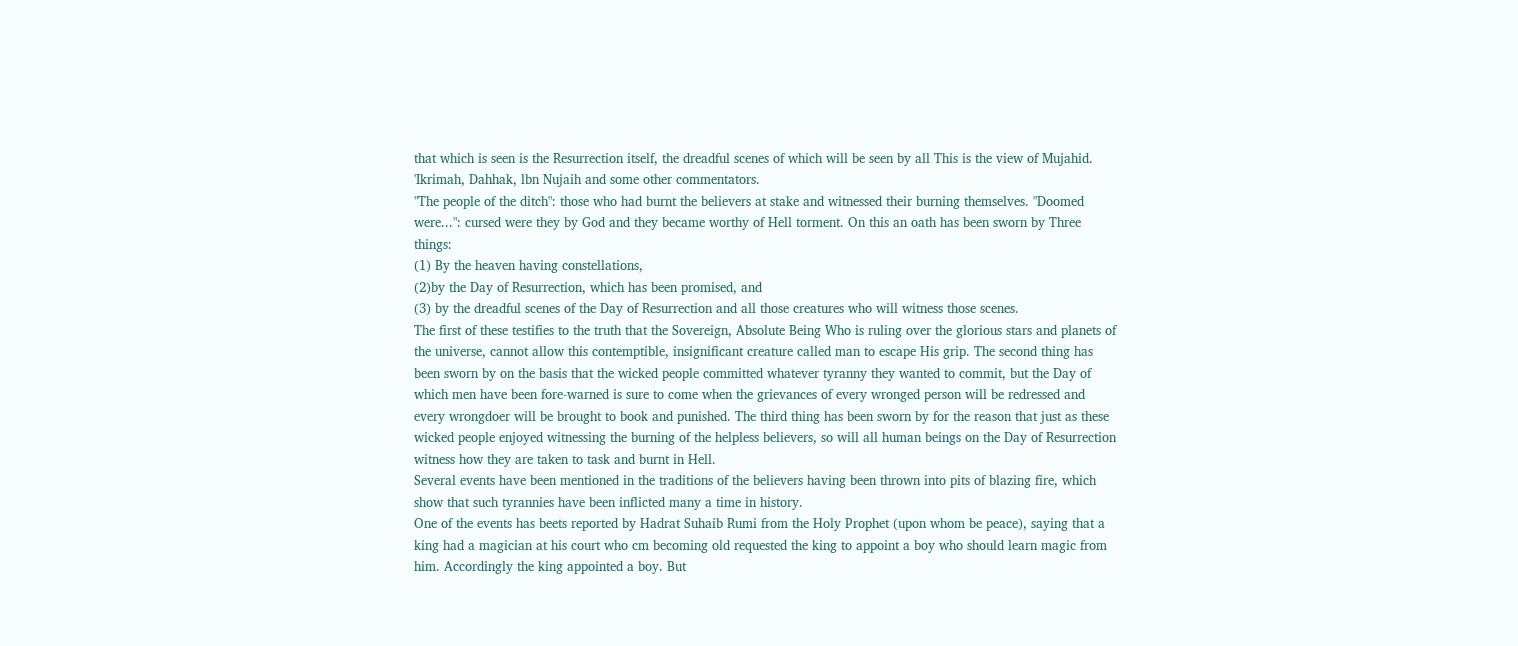that which is seen is the Resurrection itself, the dreadful scenes of which will be seen by all This is the view of Mujahid. 'Ikrimah, Dahhak, lbn Nujaih and some other commentators.
"The people of the ditch": those who had burnt the believers at stake and witnessed their burning themselves. "Doomed were...": cursed were they by God and they became worthy of Hell torment. On this an oath has been sworn by Three things:
(1) By the heaven having constellations,
(2)by the Day of Resurrection, which has been promised, and
(3) by the dreadful scenes of the Day of Resurrection and all those creatures who will witness those scenes.
The first of these testifies to the truth that the Sovereign, Absolute Being Who is ruling over the glorious stars and planets of the universe, cannot allow this contemptible, insignificant creature called man to escape His grip. The second thing has been sworn by on the basis that the wicked people committed whatever tyranny they wanted to commit, but the Day of which men have been fore-warned is sure to come when the grievances of every wronged person will be redressed and every wrongdoer will be brought to book and punished. The third thing has been sworn by for the reason that just as these wicked people enjoyed witnessing the burning of the helpless believers, so will all human beings on the Day of Resurrection witness how they are taken to task and burnt in Hell.
Several events have been mentioned in the traditions of the believers having been thrown into pits of blazing fire, which show that such tyrannies have been inflicted many a time in history.
One of the events has beets reported by Hadrat Suhaib Rumi from the Holy Prophet (upon whom be peace), saying that a king had a magician at his court who cm becoming old requested the king to appoint a boy who should learn magic from him. Accordingly the king appointed a boy. But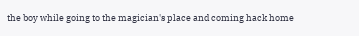the boy while going to the magician's place and coming hack home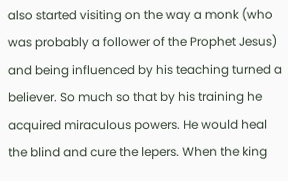also started visiting on the way a monk (who was probably a follower of the Prophet Jesus) and being influenced by his teaching turned a believer. So much so that by his training he acquired miraculous powers. He would heal the blind and cure the lepers. When the king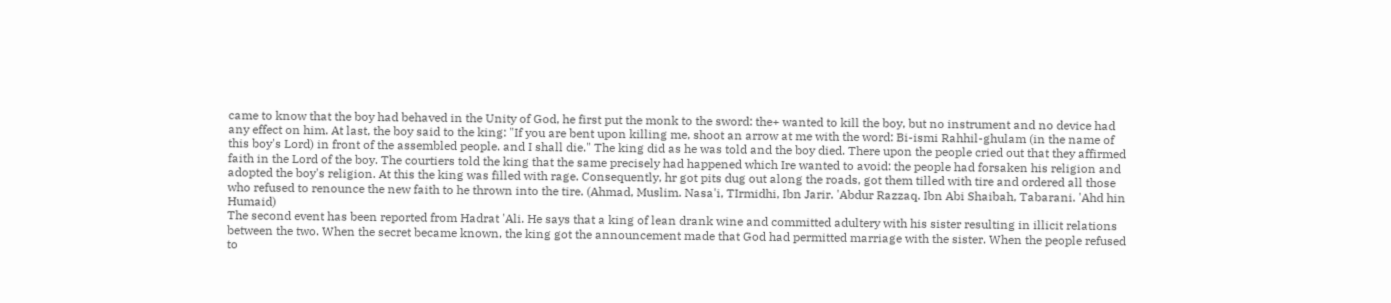came to know that the boy had behaved in the Unity of God, he first put the monk to the sword: the+ wanted to kill the boy, but no instrument and no device had any effect on him. At last, the boy said to the king: "If you are bent upon killing me, shoot an arrow at me with the word: Bi-ismi Rahhil-ghulam (in the name of this boy's Lord) in front of the assembled people. and I shall die." The king did as he was told and the boy died. There upon the people cried out that they affirmed faith in the Lord of the boy. The courtiers told the king that the same precisely had happened which Ire wanted to avoid: the people had forsaken his religion and adopted the boy's religion. At this the king was filled with rage. Consequently, hr got pits dug out along the roads, got them tilled with tire and ordered all those who refused to renounce the new faith to he thrown into the tire. (Ahmad, Muslim. Nasa'i, TIrmidhi, Ibn Jarir. 'Abdur Razzaq. Ibn Abi Shaibah, Tabarani. 'Ahd hin Humaid)
The second event has been reported from Hadrat 'Ali. He says that a king of lean drank wine and committed adultery with his sister resulting in illicit relations between the two. When the secret became known, the king got the announcement made that God had permitted marriage with the sister. When the people refused to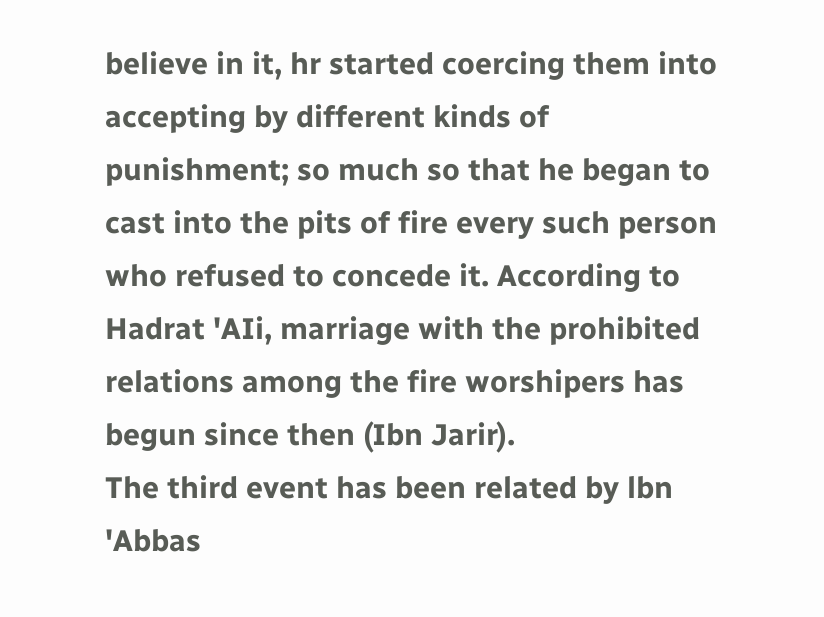believe in it, hr started coercing them into accepting by different kinds of punishment; so much so that he began to cast into the pits of fire every such person who refused to concede it. According to Hadrat 'AIi, marriage with the prohibited relations among the fire worshipers has begun since then (Ibn Jarir).
The third event has been related by lbn 'Abbas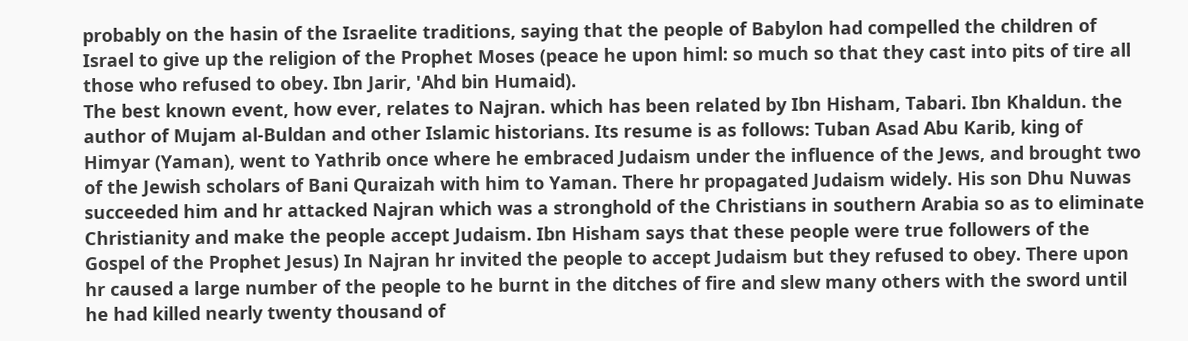probably on the hasin of the Israelite traditions, saying that the people of Babylon had compelled the children of Israel to give up the religion of the Prophet Moses (peace he upon himl: so much so that they cast into pits of tire all those who refused to obey. Ibn Jarir, 'Ahd bin Humaid).
The best known event, how ever, relates to Najran. which has been related by Ibn Hisham, Tabari. Ibn Khaldun. the author of Mujam al-Buldan and other Islamic historians. Its resume is as follows: Tuban Asad Abu Karib, king of Himyar (Yaman), went to Yathrib once where he embraced Judaism under the influence of the Jews, and brought two of the Jewish scholars of Bani Quraizah with him to Yaman. There hr propagated Judaism widely. His son Dhu Nuwas succeeded him and hr attacked Najran which was a stronghold of the Christians in southern Arabia so as to eliminate Christianity and make the people accept Judaism. Ibn Hisham says that these people were true followers of the Gospel of the Prophet Jesus) In Najran hr invited the people to accept Judaism but they refused to obey. There upon hr caused a large number of the people to he burnt in the ditches of fire and slew many others with the sword until he had killed nearly twenty thousand of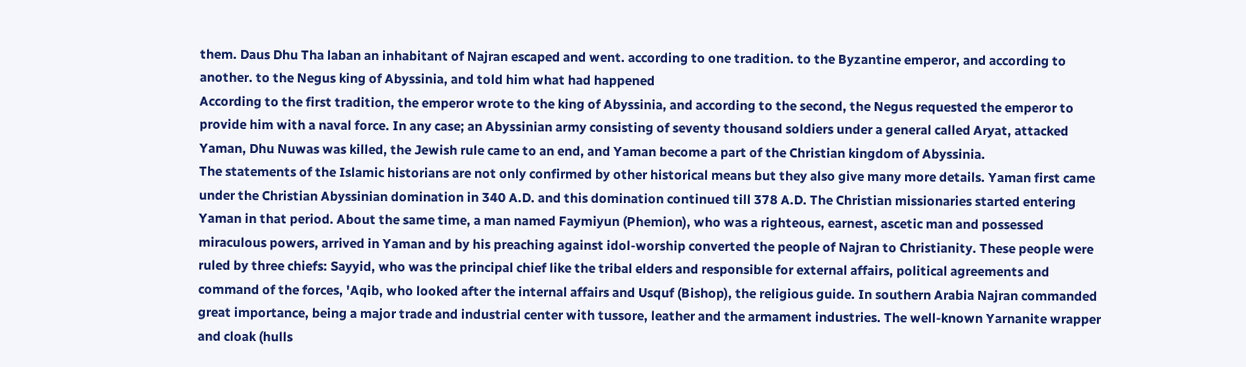them. Daus Dhu Tha laban an inhabitant of Najran escaped and went. according to one tradition. to the Byzantine emperor, and according to another. to the Negus king of Abyssinia, and told him what had happened
According to the first tradition, the emperor wrote to the king of Abyssinia, and according to the second, the Negus requested the emperor to provide him with a naval force. In any case; an Abyssinian army consisting of seventy thousand soldiers under a general called Aryat, attacked Yaman, Dhu Nuwas was killed, the Jewish rule came to an end, and Yaman become a part of the Christian kingdom of Abyssinia.
The statements of the Islamic historians are not only confirmed by other historical means but they also give many more details. Yaman first came under the Christian Abyssinian domination in 340 A.D. and this domination continued till 378 A.D. The Christian missionaries started entering Yaman in that period. About the same time, a man named Faymiyun (Phemion), who was a righteous, earnest, ascetic man and possessed miraculous powers, arrived in Yaman and by his preaching against idol-worship converted the people of Najran to Christianity. These people were ruled by three chiefs: Sayyid, who was the principal chief like the tribal elders and responsible for external affairs, political agreements and command of the forces, 'Aqib, who looked after the internal affairs and Usquf (Bishop), the religious guide. In southern Arabia Najran commanded great importance, being a major trade and industrial center with tussore, leather and the armament industries. The well-known Yarnanite wrapper and cloak (hulls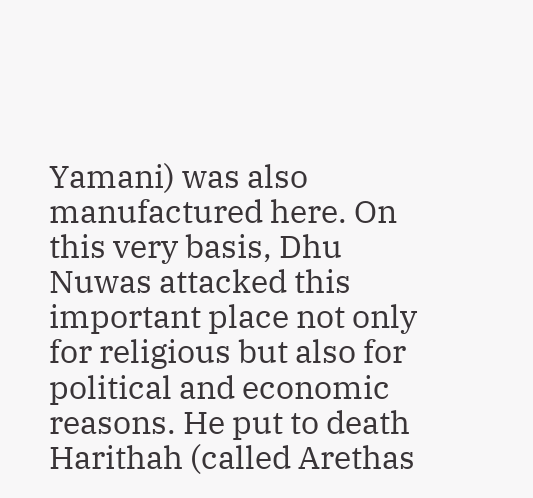Yamani) was also manufactured here. On this very basis, Dhu Nuwas attacked this important place not only for religious but also for political and economic reasons. He put to death Harithah (called Arethas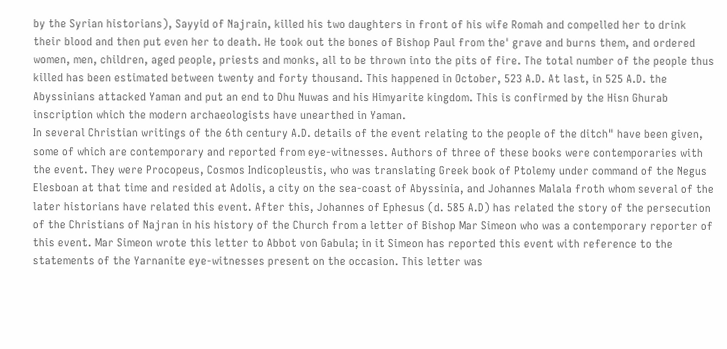by the Syrian historians), Sayyid of Najrain, killed his two daughters in front of his wife Romah and compelled her to drink their blood and then put even her to death. He took out the bones of Bishop Paul from the' grave and burns them, and ordered women, men, children, aged people, priests and monks, all to be thrown into the pits of fire. The total number of the people thus killed has been estimated between twenty and forty thousand. This happened in October, 523 A.D. At last, in 525 A.D. the Abyssinians attacked Yaman and put an end to Dhu Nuwas and his Himyarite kingdom. This is confirmed by the Hisn Ghurab inscription which the modern archaeologists have unearthed in Yaman.
In several Christian writings of the 6th century A.D. details of the event relating to the people of the ditch" have been given, some of which are contemporary and reported from eye-witnesses. Authors of three of these books were contemporaries with the event. They were Procopeus, Cosmos Indicopleustis, who was translating Greek book of Ptolemy under command of the Negus Elesboan at that time and resided at Adolis, a city on the sea-coast of Abyssinia, and Johannes Malala froth whom several of the later historians have related this event. After this, Johannes of Ephesus (d. 585 A.D) has related the story of the persecution of the Christians of Najran in his history of the Church from a letter of Bishop Mar Simeon who was a contemporary reporter of this event. Mar Simeon wrote this letter to Abbot von Gabula; in it Simeon has reported this event with reference to the statements of the Yarnanite eye-witnesses present on the occasion. This letter was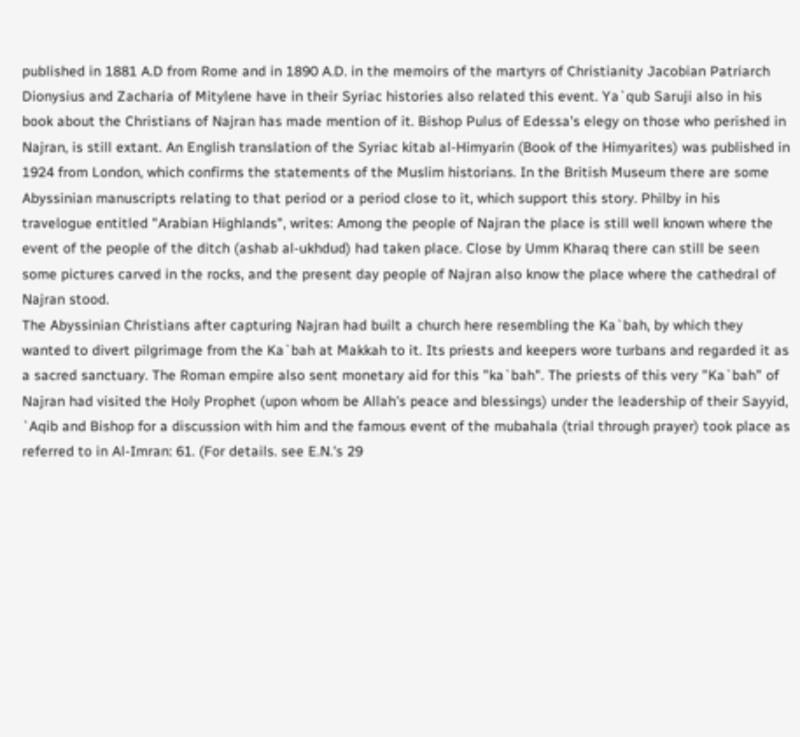published in 1881 A.D from Rome and in 1890 A.D. in the memoirs of the martyrs of Christianity Jacobian Patriarch Dionysius and Zacharia of Mitylene have in their Syriac histories also related this event. Ya`qub Saruji also in his book about the Christians of Najran has made mention of it. Bishop Pulus of Edessa's elegy on those who perished in Najran, is still extant. An English translation of the Syriac kitab al-Himyarin (Book of the Himyarites) was published in 1924 from London, which confirms the statements of the Muslim historians. In the British Museum there are some Abyssinian manuscripts relating to that period or a period close to it, which support this story. Philby in his travelogue entitled "Arabian Highlands", writes: Among the people of Najran the place is still well known where the event of the people of the ditch (ashab al-ukhdud) had taken place. Close by Umm Kharaq there can still be seen some pictures carved in the rocks, and the present day people of Najran also know the place where the cathedral of Najran stood.
The Abyssinian Christians after capturing Najran had built a church here resembling the Ka`bah, by which they wanted to divert pilgrimage from the Ka`bah at Makkah to it. Its priests and keepers wore turbans and regarded it as a sacred sanctuary. The Roman empire also sent monetary aid for this "ka`bah". The priests of this very "Ka`bah" of Najran had visited the Holy Prophet (upon whom be Allah's peace and blessings) under the leadership of their Sayyid, `Aqib and Bishop for a discussion with him and the famous event of the mubahala (trial through prayer) took place as referred to in Al-Imran: 61. (For details. see E.N.'s 29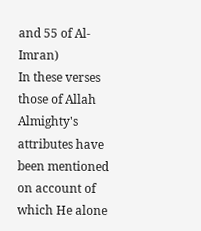and 55 of Al-Imran)
In these verses those of Allah Almighty's attributes have been mentioned on account of which He alone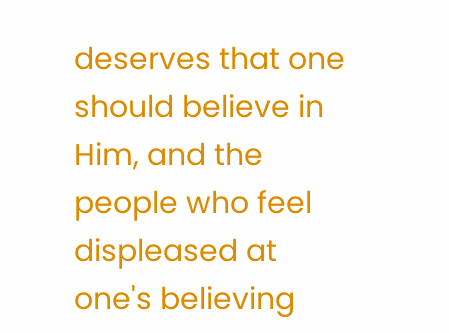deserves that one should believe in Him, and the people who feel displeased at one's believing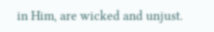in Him, are wicked and unjust.